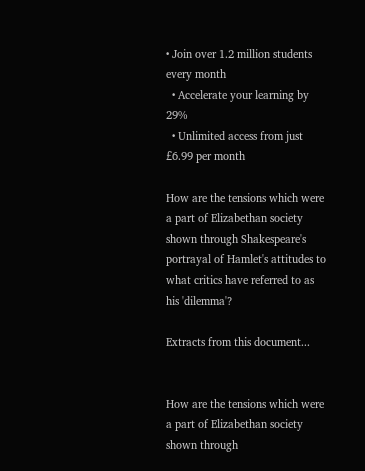• Join over 1.2 million students every month
  • Accelerate your learning by 29%
  • Unlimited access from just £6.99 per month

How are the tensions which were a part of Elizabethan society shown through Shakespeare's portrayal of Hamlet's attitudes to what critics have referred to as his 'dilemma'?

Extracts from this document...


How are the tensions which were a part of Elizabethan society shown through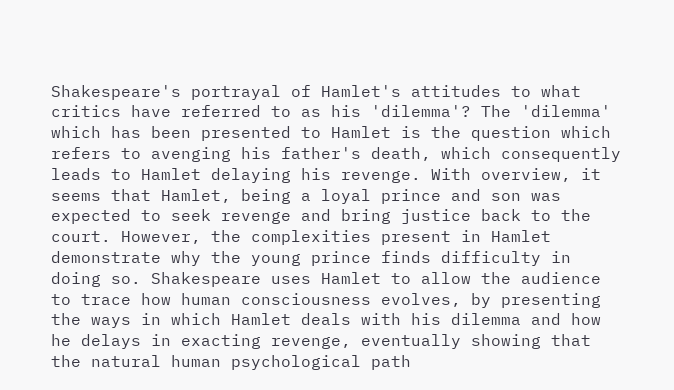Shakespeare's portrayal of Hamlet's attitudes to what critics have referred to as his 'dilemma'? The 'dilemma' which has been presented to Hamlet is the question which refers to avenging his father's death, which consequently leads to Hamlet delaying his revenge. With overview, it seems that Hamlet, being a loyal prince and son was expected to seek revenge and bring justice back to the court. However, the complexities present in Hamlet demonstrate why the young prince finds difficulty in doing so. Shakespeare uses Hamlet to allow the audience to trace how human consciousness evolves, by presenting the ways in which Hamlet deals with his dilemma and how he delays in exacting revenge, eventually showing that the natural human psychological path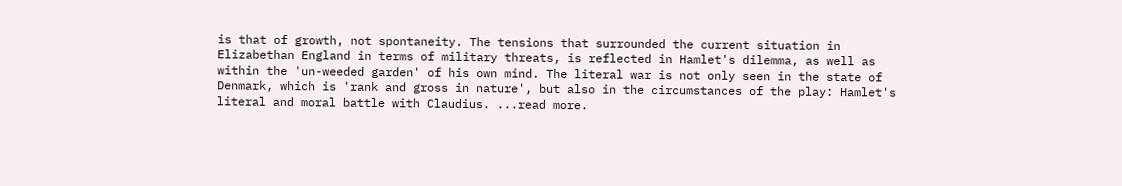is that of growth, not spontaneity. The tensions that surrounded the current situation in Elizabethan England in terms of military threats, is reflected in Hamlet's dilemma, as well as within the 'un-weeded garden' of his own mind. The literal war is not only seen in the state of Denmark, which is 'rank and gross in nature', but also in the circumstances of the play: Hamlet's literal and moral battle with Claudius. ...read more.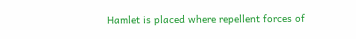Hamlet is placed where repellent forces of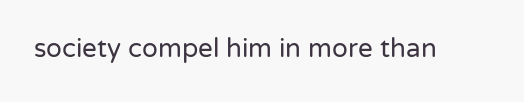society compel him in more than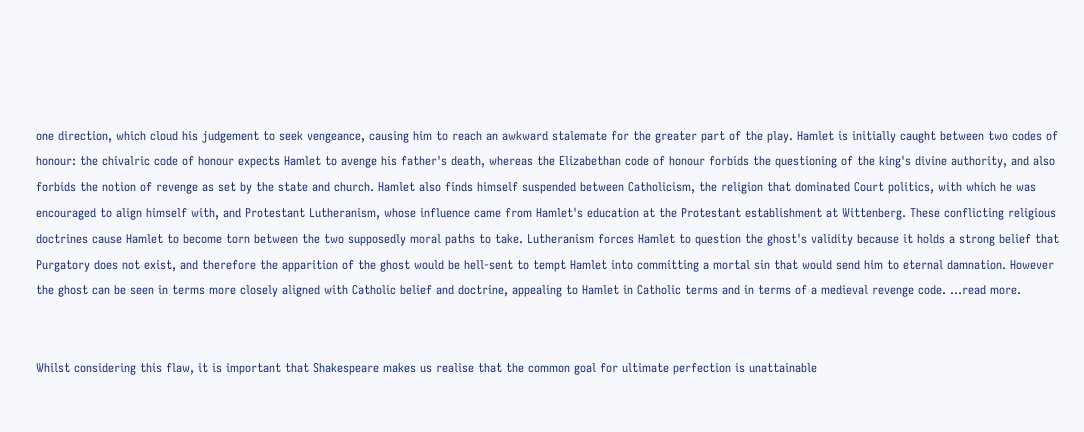one direction, which cloud his judgement to seek vengeance, causing him to reach an awkward stalemate for the greater part of the play. Hamlet is initially caught between two codes of honour: the chivalric code of honour expects Hamlet to avenge his father's death, whereas the Elizabethan code of honour forbids the questioning of the king's divine authority, and also forbids the notion of revenge as set by the state and church. Hamlet also finds himself suspended between Catholicism, the religion that dominated Court politics, with which he was encouraged to align himself with, and Protestant Lutheranism, whose influence came from Hamlet's education at the Protestant establishment at Wittenberg. These conflicting religious doctrines cause Hamlet to become torn between the two supposedly moral paths to take. Lutheranism forces Hamlet to question the ghost's validity because it holds a strong belief that Purgatory does not exist, and therefore the apparition of the ghost would be hell-sent to tempt Hamlet into committing a mortal sin that would send him to eternal damnation. However the ghost can be seen in terms more closely aligned with Catholic belief and doctrine, appealing to Hamlet in Catholic terms and in terms of a medieval revenge code. ...read more.


Whilst considering this flaw, it is important that Shakespeare makes us realise that the common goal for ultimate perfection is unattainable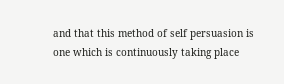and that this method of self persuasion is one which is continuously taking place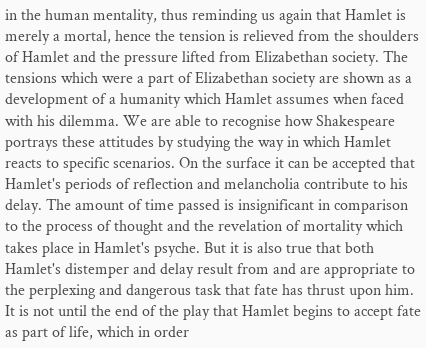in the human mentality, thus reminding us again that Hamlet is merely a mortal, hence the tension is relieved from the shoulders of Hamlet and the pressure lifted from Elizabethan society. The tensions which were a part of Elizabethan society are shown as a development of a humanity which Hamlet assumes when faced with his dilemma. We are able to recognise how Shakespeare portrays these attitudes by studying the way in which Hamlet reacts to specific scenarios. On the surface it can be accepted that Hamlet's periods of reflection and melancholia contribute to his delay. The amount of time passed is insignificant in comparison to the process of thought and the revelation of mortality which takes place in Hamlet's psyche. But it is also true that both Hamlet's distemper and delay result from and are appropriate to the perplexing and dangerous task that fate has thrust upon him. It is not until the end of the play that Hamlet begins to accept fate as part of life, which in order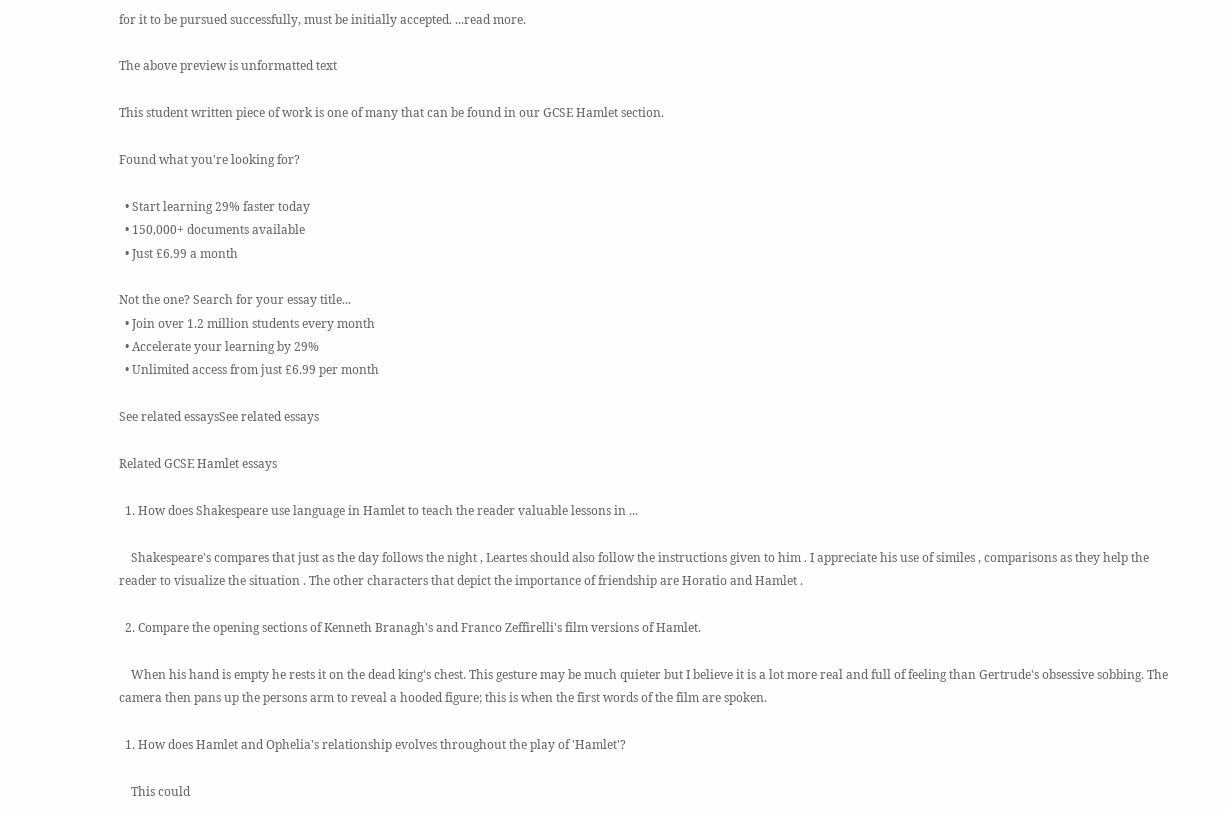for it to be pursued successfully, must be initially accepted. ...read more.

The above preview is unformatted text

This student written piece of work is one of many that can be found in our GCSE Hamlet section.

Found what you're looking for?

  • Start learning 29% faster today
  • 150,000+ documents available
  • Just £6.99 a month

Not the one? Search for your essay title...
  • Join over 1.2 million students every month
  • Accelerate your learning by 29%
  • Unlimited access from just £6.99 per month

See related essaysSee related essays

Related GCSE Hamlet essays

  1. How does Shakespeare use language in Hamlet to teach the reader valuable lessons in ...

    Shakespeare's compares that just as the day follows the night , Leartes should also follow the instructions given to him . I appreciate his use of similes , comparisons as they help the reader to visualize the situation . The other characters that depict the importance of friendship are Horatio and Hamlet .

  2. Compare the opening sections of Kenneth Branagh's and Franco Zeffirelli's film versions of Hamlet.

    When his hand is empty he rests it on the dead king's chest. This gesture may be much quieter but I believe it is a lot more real and full of feeling than Gertrude's obsessive sobbing. The camera then pans up the persons arm to reveal a hooded figure; this is when the first words of the film are spoken.

  1. How does Hamlet and Ophelia's relationship evolves throughout the play of 'Hamlet'?

    This could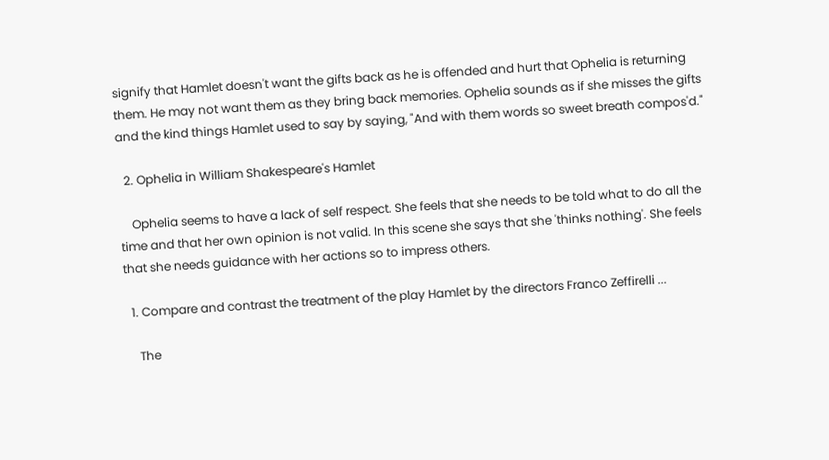signify that Hamlet doesn't want the gifts back as he is offended and hurt that Ophelia is returning them. He may not want them as they bring back memories. Ophelia sounds as if she misses the gifts and the kind things Hamlet used to say by saying, "And with them words so sweet breath compos'd."

  2. Ophelia in William Shakespeare's Hamlet

    Ophelia seems to have a lack of self respect. She feels that she needs to be told what to do all the time and that her own opinion is not valid. In this scene she says that she 'thinks nothing'. She feels that she needs guidance with her actions so to impress others.

  1. Compare and contrast the treatment of the play Hamlet by the directors Franco Zeffirelli ...

    The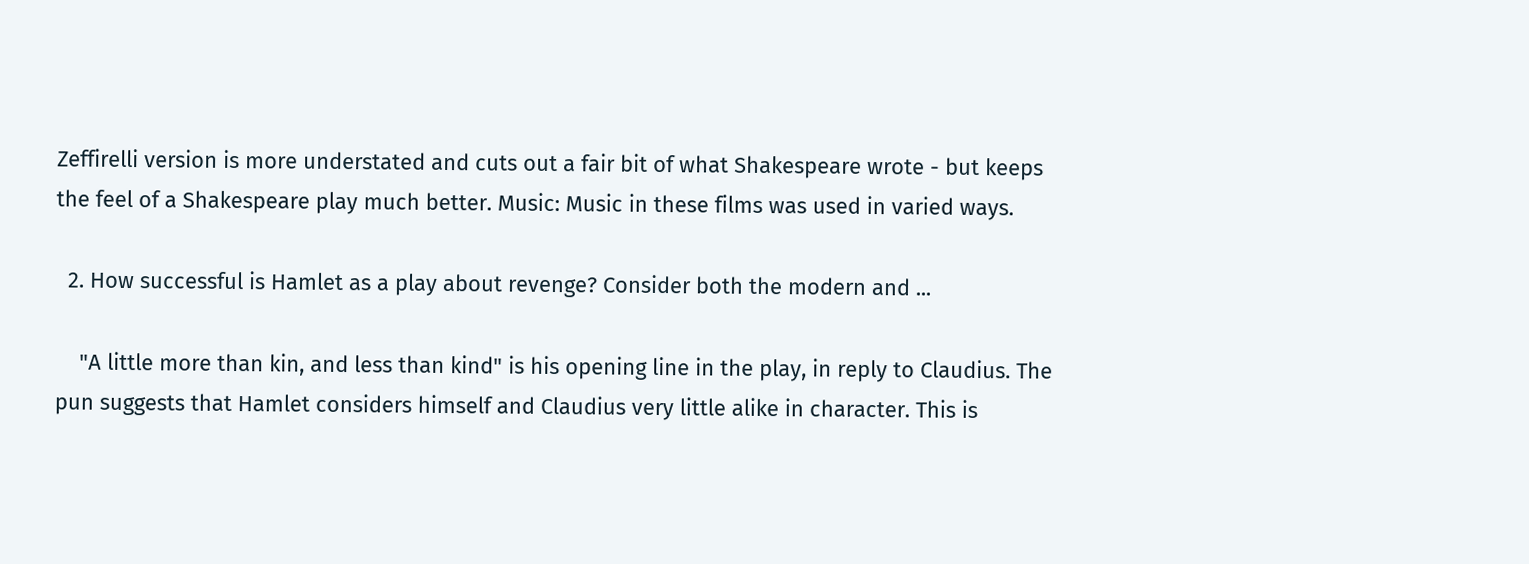Zeffirelli version is more understated and cuts out a fair bit of what Shakespeare wrote - but keeps the feel of a Shakespeare play much better. Music: Music in these films was used in varied ways.

  2. How successful is Hamlet as a play about revenge? Consider both the modern and ...

    "A little more than kin, and less than kind" is his opening line in the play, in reply to Claudius. The pun suggests that Hamlet considers himself and Claudius very little alike in character. This is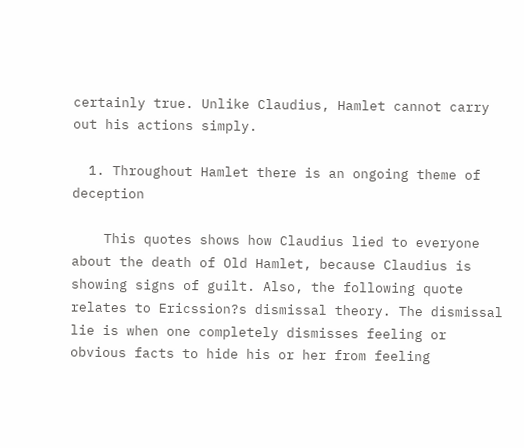certainly true. Unlike Claudius, Hamlet cannot carry out his actions simply.

  1. Throughout Hamlet there is an ongoing theme of deception

    This quotes shows how Claudius lied to everyone about the death of Old Hamlet, because Claudius is showing signs of guilt. Also, the following quote relates to Ericssion?s dismissal theory. The dismissal lie is when one completely dismisses feeling or obvious facts to hide his or her from feeling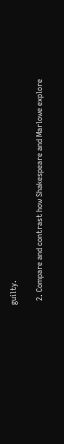guilty.

  2. Compare and contrast how Shakespeare and Marlowe explore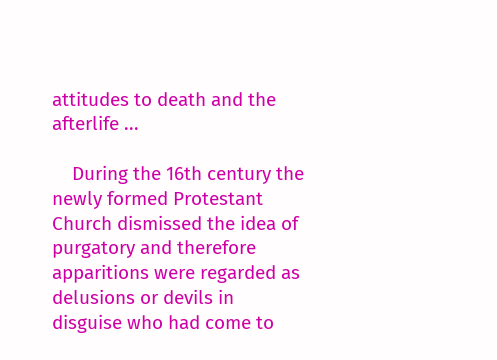attitudes to death and the afterlife ...

    During the 16th century the newly formed Protestant Church dismissed the idea of purgatory and therefore apparitions were regarded as delusions or devils in disguise who had come to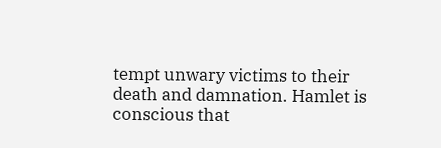tempt unwary victims to their death and damnation. Hamlet is conscious that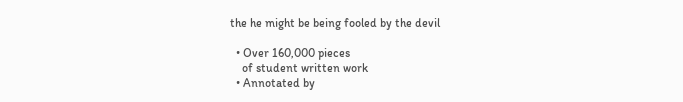the he might be being fooled by the devil

  • Over 160,000 pieces
    of student written work
  • Annotated by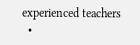experienced teachers
  •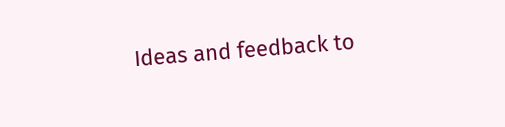Ideas and feedback to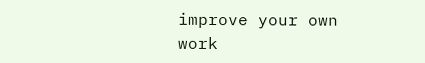improve your own work